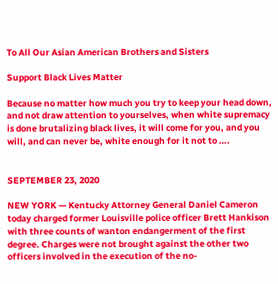To All Our Asian American Brothers and Sisters

Support Black Lives Matter

Because no matter how much you try to keep your head down, and not draw attention to yourselves, when white supremacy is done brutalizing black lives, it will come for you, and you will, and can never be, white enough for it not to ….


SEPTEMBER 23, 2020

NEW YORK — Kentucky Attorney General Daniel Cameron today charged former Louisville police officer Brett Hankison with three counts of wanton endangerment of the first degree. Charges were not brought against the other two officers involved in the execution of the no-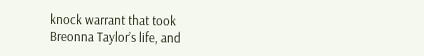knock warrant that took Breonna Taylor’s life, and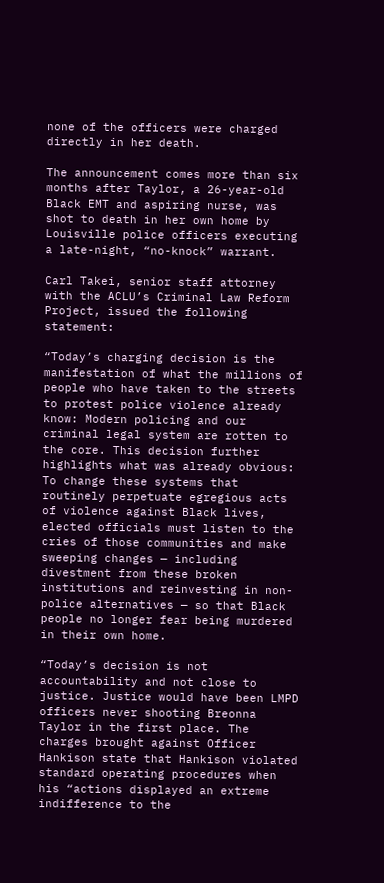none of the officers were charged directly in her death.

The announcement comes more than six months after Taylor, a 26-year-old Black EMT and aspiring nurse, was shot to death in her own home by Louisville police officers executing a late-night, “no-knock” warrant.

Carl Takei, senior staff attorney with the ACLU’s Criminal Law Reform Project, issued the following statement:

“Today’s charging decision is the manifestation of what the millions of people who have taken to the streets to protest police violence already know: Modern policing and our criminal legal system are rotten to the core. This decision further highlights what was already obvious: To change these systems that routinely perpetuate egregious acts of violence against Black lives, elected officials must listen to the cries of those communities and make sweeping changes — including divestment from these broken institutions and reinvesting in non-police alternatives — so that Black people no longer fear being murdered in their own home.

“Today’s decision is not accountability and not close to justice. Justice would have been LMPD officers never shooting Breonna Taylor in the first place. The charges brought against Officer Hankison state that Hankison violated standard operating procedures when his “actions displayed an extreme indifference to the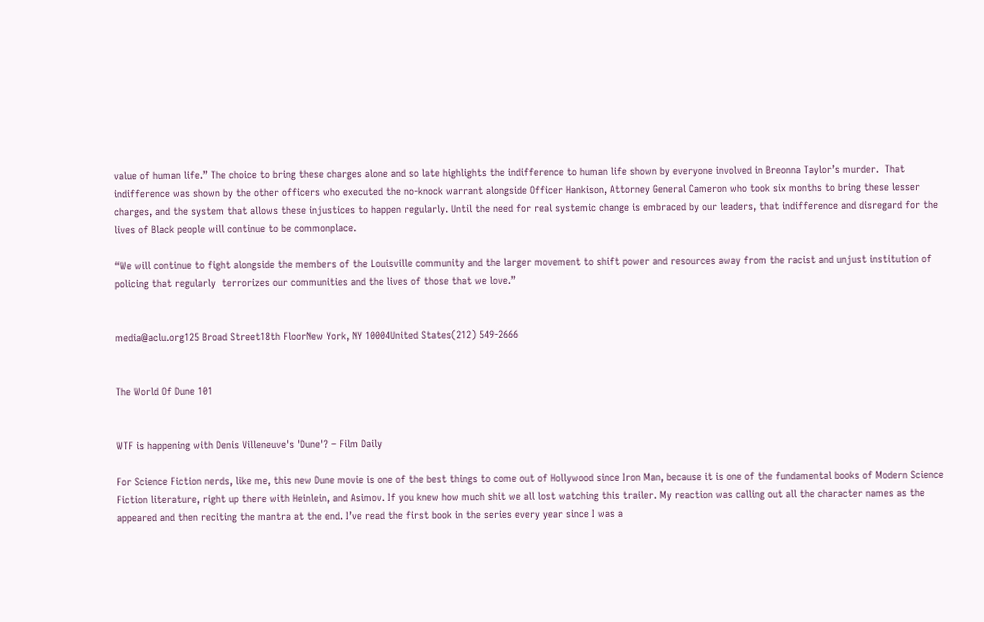value of human life.” The choice to bring these charges alone and so late highlights the indifference to human life shown by everyone involved in Breonna Taylor’s murder.  That indifference was shown by the other officers who executed the no-knock warrant alongside Officer Hankison, Attorney General Cameron who took six months to bring these lesser charges, and the system that allows these injustices to happen regularly. Until the need for real systemic change is embraced by our leaders, that indifference and disregard for the lives of Black people will continue to be commonplace.

“We will continue to fight alongside the members of the Louisville community and the larger movement to shift power and resources away from the racist and unjust institution of policing that regularly  terrorizes our communities and the lives of those that we love.”


media@aclu.org125 Broad Street18th FloorNew York, NY 10004United States(212) 549-2666


The World Of Dune 101


WTF is happening with Denis Villeneuve's 'Dune'? – Film Daily

For Science Fiction nerds, like me, this new Dune movie is one of the best things to come out of Hollywood since Iron Man, because it is one of the fundamental books of Modern Science Fiction literature, right up there with Heinlein, and Asimov. If you knew how much shit we all lost watching this trailer. My reaction was calling out all the character names as the appeared and then reciting the mantra at the end. I’ve read the first book in the series every year since I was a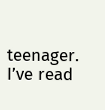teenager. I’ve read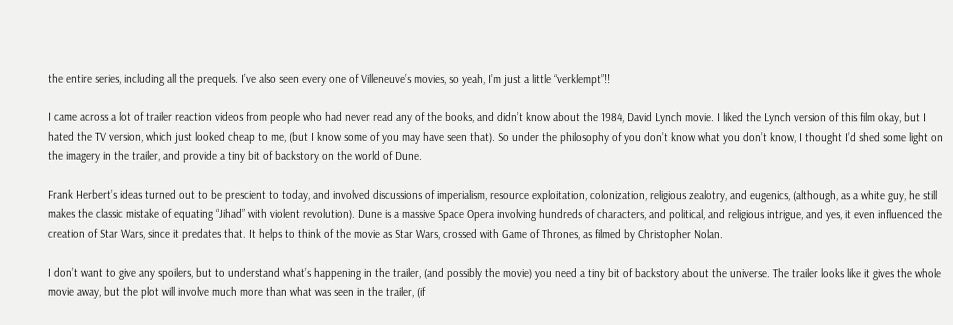the entire series, including all the prequels. I’ve also seen every one of Villeneuve’s movies, so yeah, I’m just a little “verklempt”!!

I came across a lot of trailer reaction videos from people who had never read any of the books, and didn’t know about the 1984, David Lynch movie. I liked the Lynch version of this film okay, but I hated the TV version, which just looked cheap to me, (but I know some of you may have seen that). So under the philosophy of you don’t know what you don’t know, I thought I’d shed some light on the imagery in the trailer, and provide a tiny bit of backstory on the world of Dune.

Frank Herbert’s ideas turned out to be prescient to today, and involved discussions of imperialism, resource exploitation, colonization, religious zealotry, and eugenics, (although, as a white guy, he still makes the classic mistake of equating “Jihad” with violent revolution). Dune is a massive Space Opera involving hundreds of characters, and political, and religious intrigue, and yes, it even influenced the creation of Star Wars, since it predates that. It helps to think of the movie as Star Wars, crossed with Game of Thrones, as filmed by Christopher Nolan.

I don’t want to give any spoilers, but to understand what’s happening in the trailer, (and possibly the movie) you need a tiny bit of backstory about the universe. The trailer looks like it gives the whole movie away, but the plot will involve much more than what was seen in the trailer, (if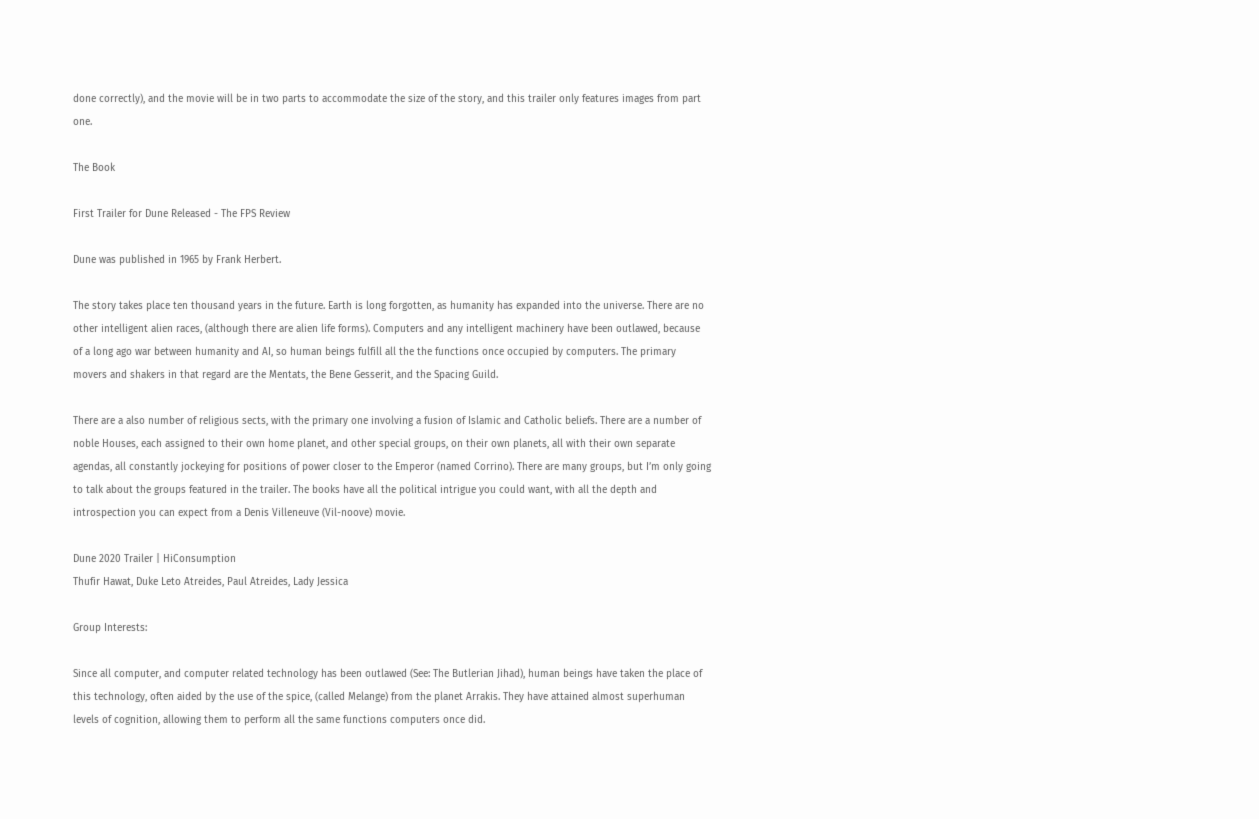done correctly), and the movie will be in two parts to accommodate the size of the story, and this trailer only features images from part one.

The Book

First Trailer for Dune Released - The FPS Review

Dune was published in 1965 by Frank Herbert.

The story takes place ten thousand years in the future. Earth is long forgotten, as humanity has expanded into the universe. There are no other intelligent alien races, (although there are alien life forms). Computers and any intelligent machinery have been outlawed, because of a long ago war between humanity and AI, so human beings fulfill all the the functions once occupied by computers. The primary movers and shakers in that regard are the Mentats, the Bene Gesserit, and the Spacing Guild.

There are a also number of religious sects, with the primary one involving a fusion of Islamic and Catholic beliefs. There are a number of noble Houses, each assigned to their own home planet, and other special groups, on their own planets, all with their own separate agendas, all constantly jockeying for positions of power closer to the Emperor (named Corrino). There are many groups, but I’m only going to talk about the groups featured in the trailer. The books have all the political intrigue you could want, with all the depth and introspection you can expect from a Denis Villeneuve (Vil-noove) movie.

Dune 2020 Trailer | HiConsumption
Thufir Hawat, Duke Leto Atreides, Paul Atreides, Lady Jessica

Group Interests:

Since all computer, and computer related technology has been outlawed (See: The Butlerian Jihad), human beings have taken the place of this technology, often aided by the use of the spice, (called Melange) from the planet Arrakis. They have attained almost superhuman levels of cognition, allowing them to perform all the same functions computers once did.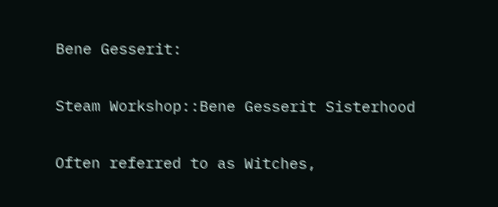Bene Gesserit:

Steam Workshop::Bene Gesserit Sisterhood

Often referred to as Witches,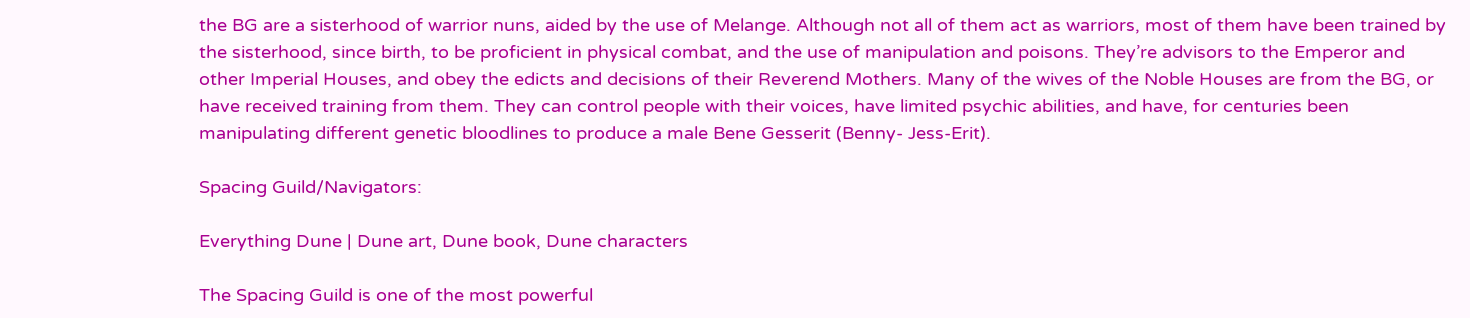the BG are a sisterhood of warrior nuns, aided by the use of Melange. Although not all of them act as warriors, most of them have been trained by the sisterhood, since birth, to be proficient in physical combat, and the use of manipulation and poisons. They’re advisors to the Emperor and other Imperial Houses, and obey the edicts and decisions of their Reverend Mothers. Many of the wives of the Noble Houses are from the BG, or have received training from them. They can control people with their voices, have limited psychic abilities, and have, for centuries been manipulating different genetic bloodlines to produce a male Bene Gesserit (Benny- Jess-Erit).

Spacing Guild/Navigators:

Everything Dune | Dune art, Dune book, Dune characters

The Spacing Guild is one of the most powerful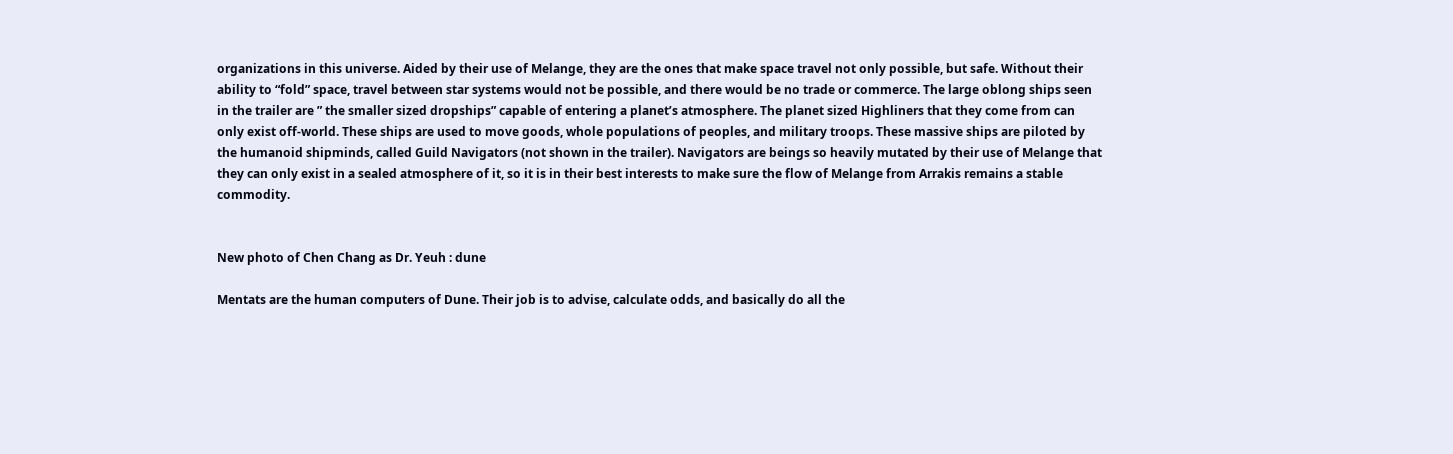organizations in this universe. Aided by their use of Melange, they are the ones that make space travel not only possible, but safe. Without their ability to “fold” space, travel between star systems would not be possible, and there would be no trade or commerce. The large oblong ships seen in the trailer are ” the smaller sized dropships” capable of entering a planet’s atmosphere. The planet sized Highliners that they come from can only exist off-world. These ships are used to move goods, whole populations of peoples, and military troops. These massive ships are piloted by the humanoid shipminds, called Guild Navigators (not shown in the trailer). Navigators are beings so heavily mutated by their use of Melange that they can only exist in a sealed atmosphere of it, so it is in their best interests to make sure the flow of Melange from Arrakis remains a stable commodity.


New photo of Chen Chang as Dr. Yeuh : dune

Mentats are the human computers of Dune. Their job is to advise, calculate odds, and basically do all the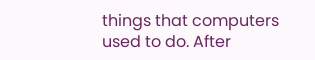things that computers used to do. After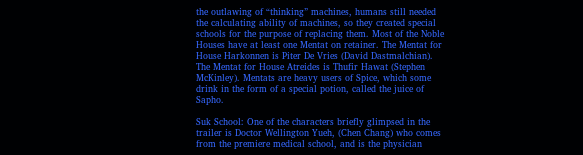the outlawing of “thinking” machines, humans still needed the calculating ability of machines, so they created special schools for the purpose of replacing them. Most of the Noble Houses have at least one Mentat on retainer. The Mentat for House Harkonnen is Piter De Vries (David Dastmalchian). The Mentat for House Atreides is Thufir Hawat (Stephen McKinley). Mentats are heavy users of Spice, which some drink in the form of a special potion, called the juice of Sapho.

Suk School: One of the characters briefly glimpsed in the trailer is Doctor Wellington Yueh, (Chen Chang) who comes from the premiere medical school, and is the physician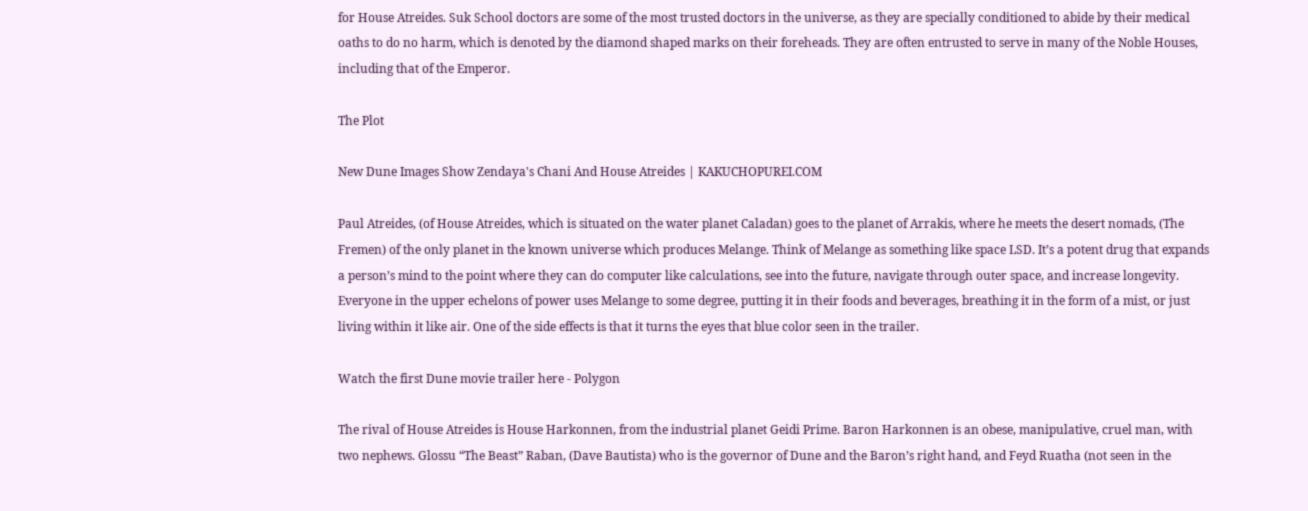for House Atreides. Suk School doctors are some of the most trusted doctors in the universe, as they are specially conditioned to abide by their medical oaths to do no harm, which is denoted by the diamond shaped marks on their foreheads. They are often entrusted to serve in many of the Noble Houses, including that of the Emperor.

The Plot

New Dune Images Show Zendaya's Chani And House Atreides | KAKUCHOPUREI.COM

Paul Atreides, (of House Atreides, which is situated on the water planet Caladan) goes to the planet of Arrakis, where he meets the desert nomads, (The Fremen) of the only planet in the known universe which produces Melange. Think of Melange as something like space LSD. It’s a potent drug that expands a person’s mind to the point where they can do computer like calculations, see into the future, navigate through outer space, and increase longevity. Everyone in the upper echelons of power uses Melange to some degree, putting it in their foods and beverages, breathing it in the form of a mist, or just living within it like air. One of the side effects is that it turns the eyes that blue color seen in the trailer.

Watch the first Dune movie trailer here - Polygon

The rival of House Atreides is House Harkonnen, from the industrial planet Geidi Prime. Baron Harkonnen is an obese, manipulative, cruel man, with two nephews. Glossu “The Beast” Raban, (Dave Bautista) who is the governor of Dune and the Baron’s right hand, and Feyd Ruatha (not seen in the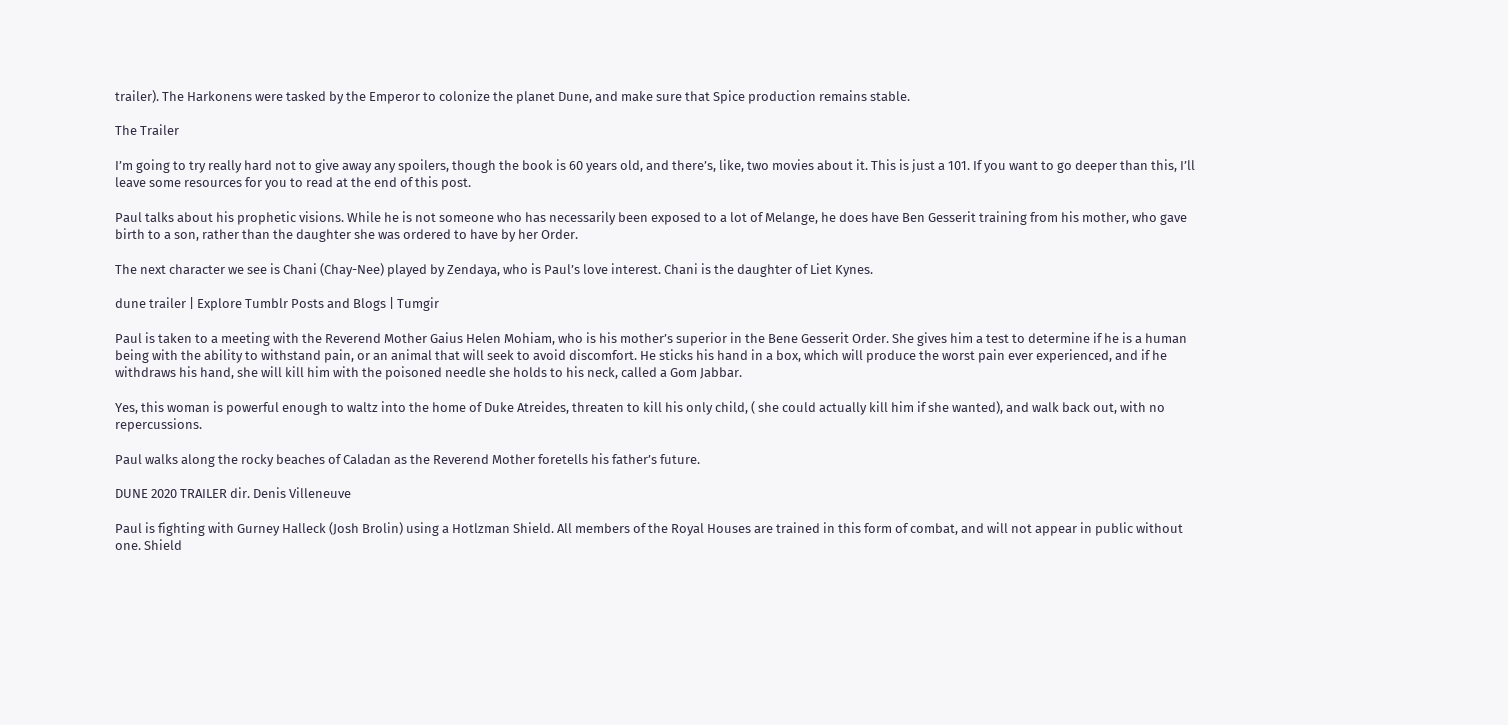trailer). The Harkonens were tasked by the Emperor to colonize the planet Dune, and make sure that Spice production remains stable.

The Trailer

I’m going to try really hard not to give away any spoilers, though the book is 60 years old, and there’s, like, two movies about it. This is just a 101. If you want to go deeper than this, I’ll leave some resources for you to read at the end of this post.

Paul talks about his prophetic visions. While he is not someone who has necessarily been exposed to a lot of Melange, he does have Ben Gesserit training from his mother, who gave birth to a son, rather than the daughter she was ordered to have by her Order.

The next character we see is Chani (Chay-Nee) played by Zendaya, who is Paul’s love interest. Chani is the daughter of Liet Kynes.

dune trailer | Explore Tumblr Posts and Blogs | Tumgir

Paul is taken to a meeting with the Reverend Mother Gaius Helen Mohiam, who is his mother’s superior in the Bene Gesserit Order. She gives him a test to determine if he is a human being with the ability to withstand pain, or an animal that will seek to avoid discomfort. He sticks his hand in a box, which will produce the worst pain ever experienced, and if he withdraws his hand, she will kill him with the poisoned needle she holds to his neck, called a Gom Jabbar.

Yes, this woman is powerful enough to waltz into the home of Duke Atreides, threaten to kill his only child, ( she could actually kill him if she wanted), and walk back out, with no repercussions.

Paul walks along the rocky beaches of Caladan as the Reverend Mother foretells his father’s future.

DUNE 2020 TRAILER dir. Denis Villeneuve

Paul is fighting with Gurney Halleck (Josh Brolin) using a Hotlzman Shield. All members of the Royal Houses are trained in this form of combat, and will not appear in public without one. Shield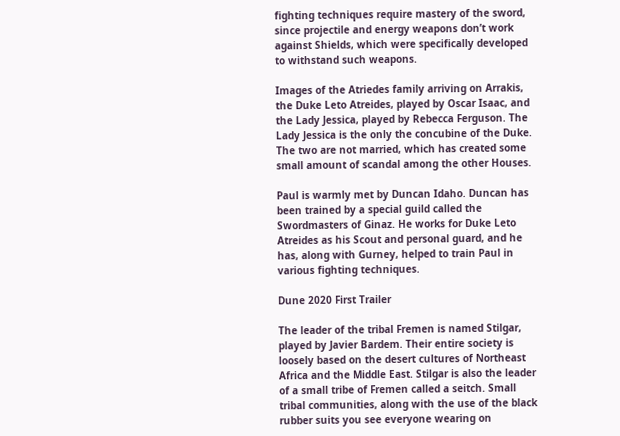fighting techniques require mastery of the sword, since projectile and energy weapons don’t work against Shields, which were specifically developed to withstand such weapons.

Images of the Atriedes family arriving on Arrakis, the Duke Leto Atreides, played by Oscar Isaac, and the Lady Jessica, played by Rebecca Ferguson. The Lady Jessica is the only the concubine of the Duke. The two are not married, which has created some small amount of scandal among the other Houses.

Paul is warmly met by Duncan Idaho. Duncan has been trained by a special guild called the Swordmasters of Ginaz. He works for Duke Leto Atreides as his Scout and personal guard, and he has, along with Gurney, helped to train Paul in various fighting techniques.

Dune 2020 First Trailer

The leader of the tribal Fremen is named Stilgar, played by Javier Bardem. Their entire society is loosely based on the desert cultures of Northeast Africa and the Middle East. Stilgar is also the leader of a small tribe of Fremen called a seitch. Small tribal communities, along with the use of the black rubber suits you see everyone wearing on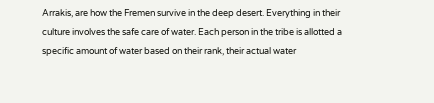Arrakis, are how the Fremen survive in the deep desert. Everything in their culture involves the safe care of water. Each person in the tribe is allotted a specific amount of water based on their rank, their actual water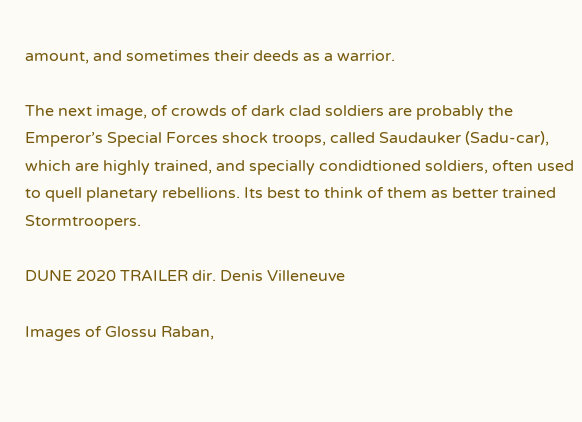amount, and sometimes their deeds as a warrior.

The next image, of crowds of dark clad soldiers are probably the Emperor’s Special Forces shock troops, called Saudauker (Sadu-car), which are highly trained, and specially condidtioned soldiers, often used to quell planetary rebellions. Its best to think of them as better trained Stormtroopers.

DUNE 2020 TRAILER dir. Denis Villeneuve

Images of Glossu Raban,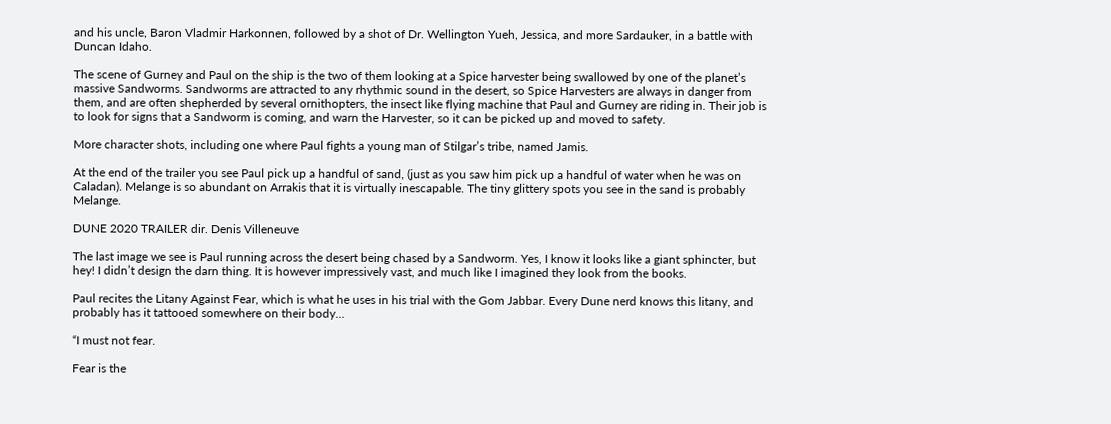and his uncle, Baron Vladmir Harkonnen, followed by a shot of Dr. Wellington Yueh, Jessica, and more Sardauker, in a battle with Duncan Idaho.

The scene of Gurney and Paul on the ship is the two of them looking at a Spice harvester being swallowed by one of the planet’s massive Sandworms. Sandworms are attracted to any rhythmic sound in the desert, so Spice Harvesters are always in danger from them, and are often shepherded by several ornithopters, the insect like flying machine that Paul and Gurney are riding in. Their job is to look for signs that a Sandworm is coming, and warn the Harvester, so it can be picked up and moved to safety.

More character shots, including one where Paul fights a young man of Stilgar’s tribe, named Jamis.

At the end of the trailer you see Paul pick up a handful of sand, (just as you saw him pick up a handful of water when he was on Caladan). Melange is so abundant on Arrakis that it is virtually inescapable. The tiny glittery spots you see in the sand is probably Melange.

DUNE 2020 TRAILER dir. Denis Villeneuve

The last image we see is Paul running across the desert being chased by a Sandworm. Yes, I know it looks like a giant sphincter, but hey! I didn’t design the darn thing. It is however impressively vast, and much like I imagined they look from the books.

Paul recites the Litany Against Fear, which is what he uses in his trial with the Gom Jabbar. Every Dune nerd knows this litany, and probably has it tattooed somewhere on their body…

“I must not fear.

Fear is the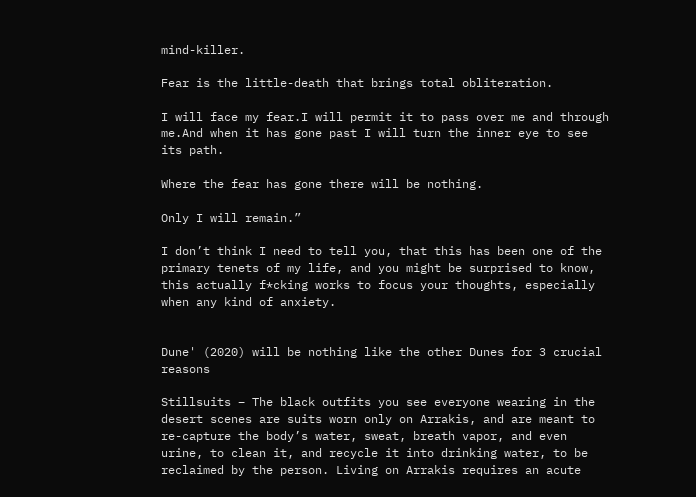mind-killer.

Fear is the little-death that brings total obliteration.

I will face my fear.I will permit it to pass over me and through me.And when it has gone past I will turn the inner eye to see its path.

Where the fear has gone there will be nothing.

Only I will remain.”

I don’t think I need to tell you, that this has been one of the primary tenets of my life, and you might be surprised to know, this actually f*cking works to focus your thoughts, especially when any kind of anxiety.


Dune' (2020) will be nothing like the other Dunes for 3 crucial reasons

Stillsuits – The black outfits you see everyone wearing in the desert scenes are suits worn only on Arrakis, and are meant to re-capture the body’s water, sweat, breath vapor, and even urine, to clean it, and recycle it into drinking water, to be reclaimed by the person. Living on Arrakis requires an acute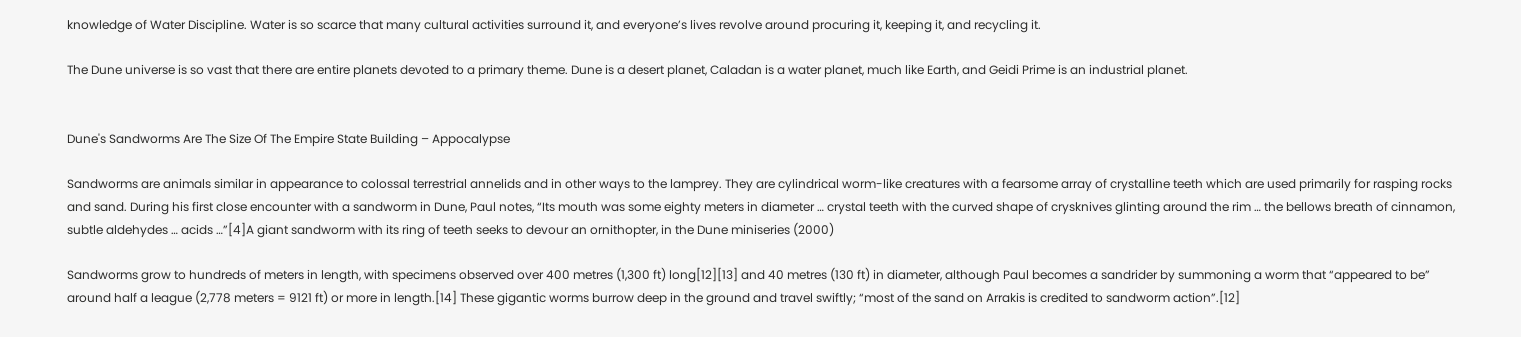knowledge of Water Discipline. Water is so scarce that many cultural activities surround it, and everyone’s lives revolve around procuring it, keeping it, and recycling it.

The Dune universe is so vast that there are entire planets devoted to a primary theme. Dune is a desert planet, Caladan is a water planet, much like Earth, and Geidi Prime is an industrial planet.


Dune's Sandworms Are The Size Of The Empire State Building – Appocalypse

Sandworms are animals similar in appearance to colossal terrestrial annelids and in other ways to the lamprey. They are cylindrical worm-like creatures with a fearsome array of crystalline teeth which are used primarily for rasping rocks and sand. During his first close encounter with a sandworm in Dune, Paul notes, “Its mouth was some eighty meters in diameter … crystal teeth with the curved shape of crysknives glinting around the rim … the bellows breath of cinnamon, subtle aldehydes … acids …”[4]A giant sandworm with its ring of teeth seeks to devour an ornithopter, in the Dune miniseries (2000)

Sandworms grow to hundreds of meters in length, with specimens observed over 400 metres (1,300 ft) long[12][13] and 40 metres (130 ft) in diameter, although Paul becomes a sandrider by summoning a worm that “appeared to be” around half a league (2,778 meters = 9121 ft) or more in length.[14] These gigantic worms burrow deep in the ground and travel swiftly; “most of the sand on Arrakis is credited to sandworm action”.[12]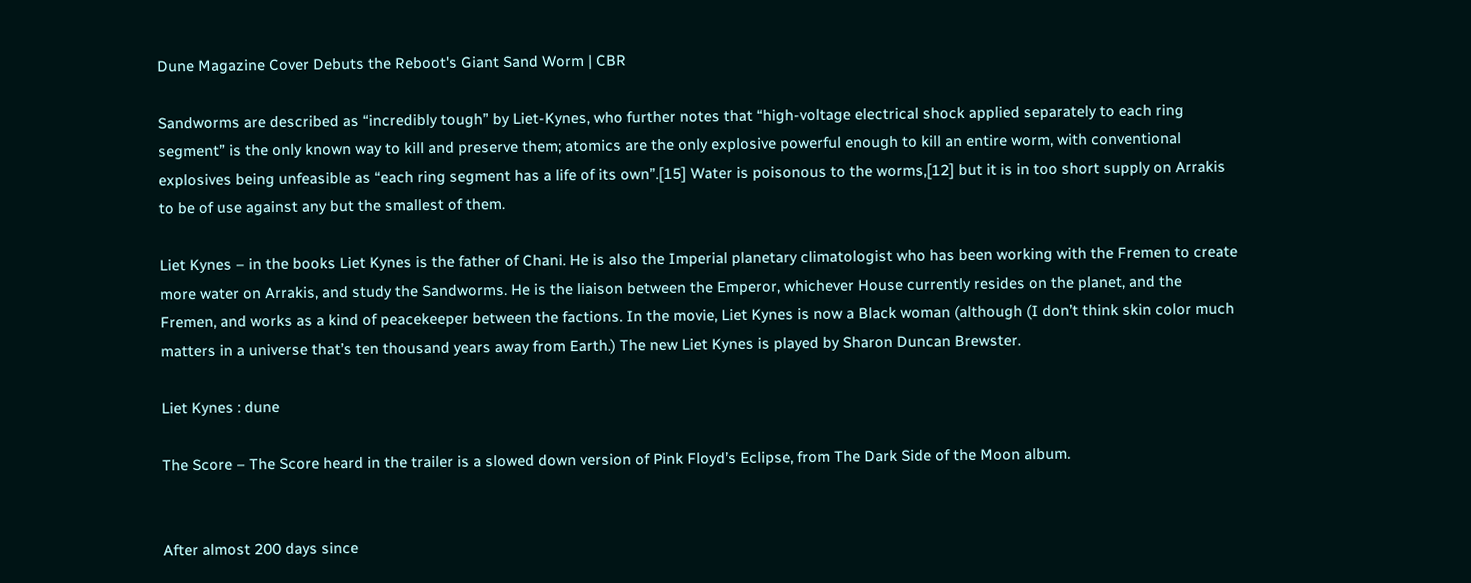Dune Magazine Cover Debuts the Reboot's Giant Sand Worm | CBR

Sandworms are described as “incredibly tough” by Liet-Kynes, who further notes that “high-voltage electrical shock applied separately to each ring segment” is the only known way to kill and preserve them; atomics are the only explosive powerful enough to kill an entire worm, with conventional explosives being unfeasible as “each ring segment has a life of its own”.[15] Water is poisonous to the worms,[12] but it is in too short supply on Arrakis to be of use against any but the smallest of them.

Liet Kynes – in the books Liet Kynes is the father of Chani. He is also the Imperial planetary climatologist who has been working with the Fremen to create more water on Arrakis, and study the Sandworms. He is the liaison between the Emperor, whichever House currently resides on the planet, and the Fremen, and works as a kind of peacekeeper between the factions. In the movie, Liet Kynes is now a Black woman (although (I don’t think skin color much matters in a universe that’s ten thousand years away from Earth.) The new Liet Kynes is played by Sharon Duncan Brewster.

Liet Kynes : dune

The Score – The Score heard in the trailer is a slowed down version of Pink Floyd’s Eclipse, from The Dark Side of the Moon album.


After almost 200 days since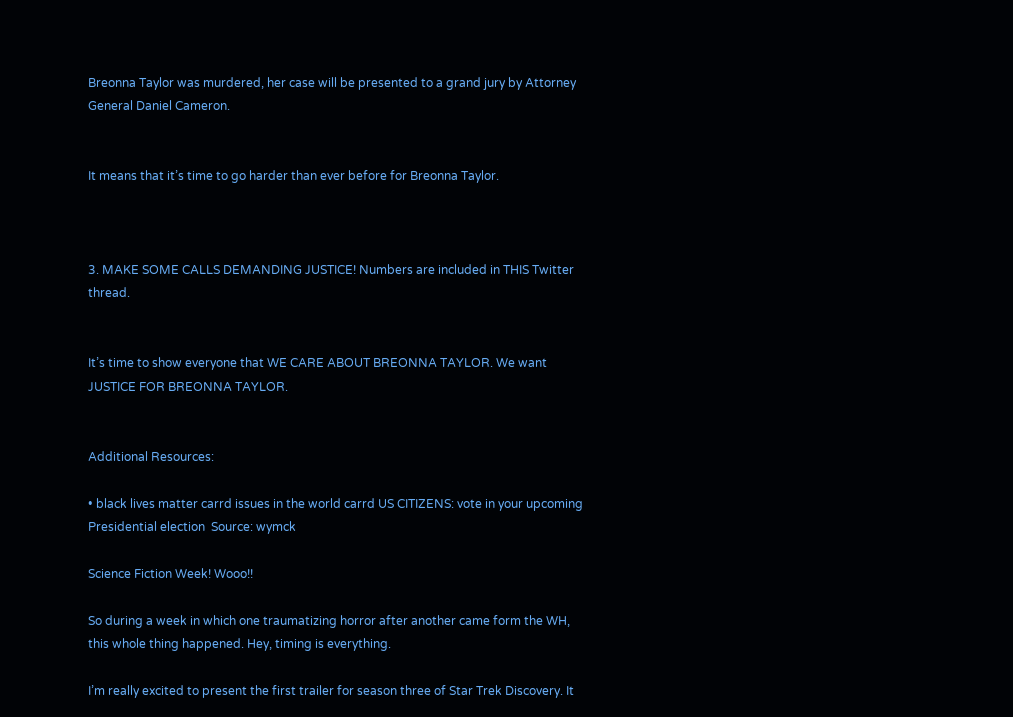Breonna Taylor was murdered, her case will be presented to a grand jury by Attorney General Daniel Cameron.


It means that it’s time to go harder than ever before for Breonna Taylor.



3. MAKE SOME CALLS DEMANDING JUSTICE! Numbers are included in THIS Twitter thread.


It’s time to show everyone that WE CARE ABOUT BREONNA TAYLOR. We want JUSTICE FOR BREONNA TAYLOR.


Additional Resources:

• black lives matter carrd issues in the world carrd US CITIZENS: vote in your upcoming Presidential election  Source: wymck

Science Fiction Week! Wooo!!

So during a week in which one traumatizing horror after another came form the WH, this whole thing happened. Hey, timing is everything.

I’m really excited to present the first trailer for season three of Star Trek Discovery. It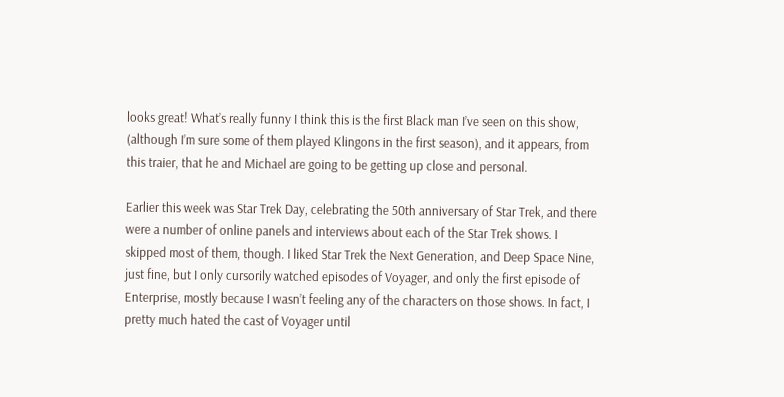looks great! What’s really funny I think this is the first Black man I’ve seen on this show, (although I’m sure some of them played Klingons in the first season), and it appears, from this traier, that he and Michael are going to be getting up close and personal.

Earlier this week was Star Trek Day, celebrating the 50th anniversary of Star Trek, and there were a number of online panels and interviews about each of the Star Trek shows. I skipped most of them, though. I liked Star Trek the Next Generation, and Deep Space Nine, just fine, but I only cursorily watched episodes of Voyager, and only the first episode of Enterprise, mostly because I wasn’t feeling any of the characters on those shows. In fact, I pretty much hated the cast of Voyager until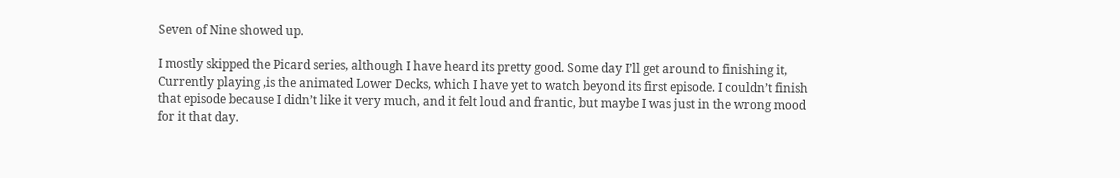Seven of Nine showed up.

I mostly skipped the Picard series, although I have heard its pretty good. Some day I’ll get around to finishing it, Currently playing ,is the animated Lower Decks, which I have yet to watch beyond its first episode. I couldn’t finish that episode because I didn’t like it very much, and it felt loud and frantic, but maybe I was just in the wrong mood for it that day.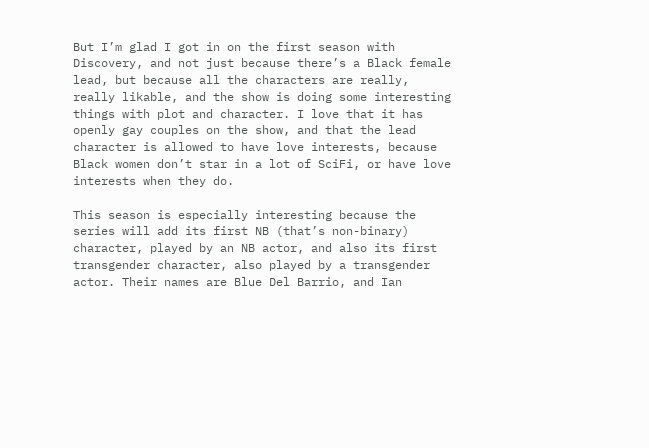But I’m glad I got in on the first season with Discovery, and not just because there’s a Black female lead, but because all the characters are really, really likable, and the show is doing some interesting things with plot and character. I love that it has openly gay couples on the show, and that the lead character is allowed to have love interests, because Black women don’t star in a lot of SciFi, or have love interests when they do.

This season is especially interesting because the series will add its first NB (that’s non-binary) character, played by an NB actor, and also its first transgender character, also played by a transgender actor. Their names are Blue Del Barrio, and Ian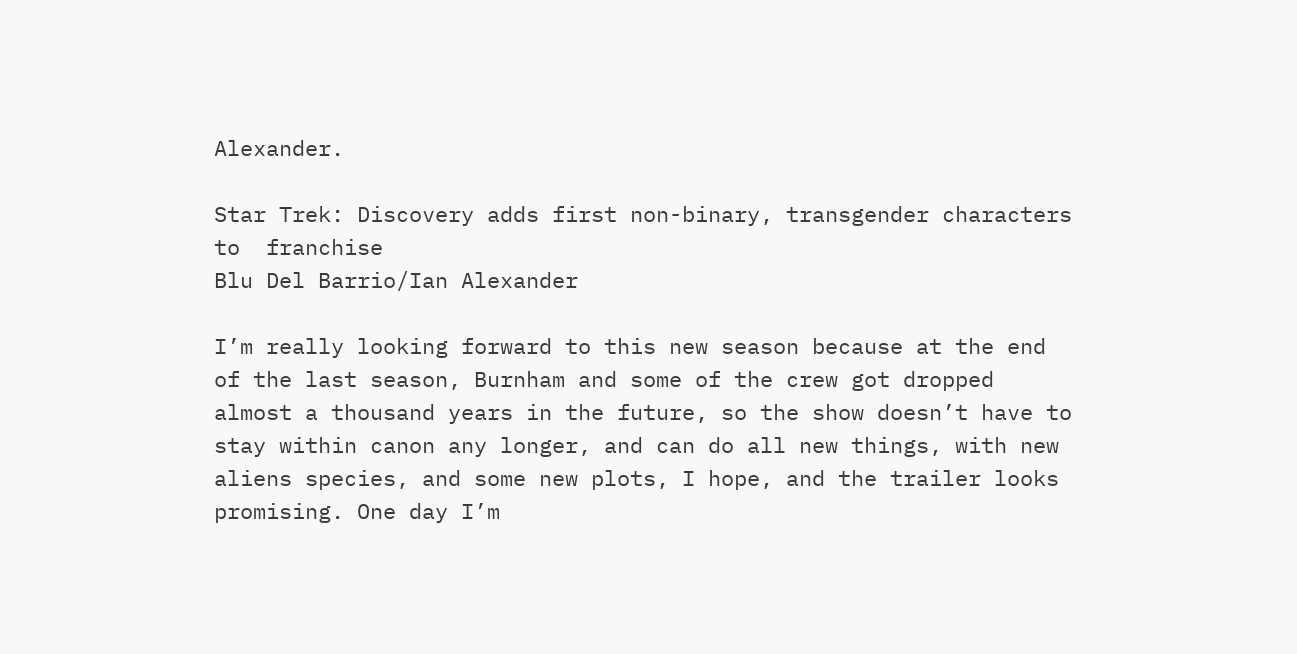Alexander.

Star Trek: Discovery adds first non-binary, transgender characters to  franchise
Blu Del Barrio/Ian Alexander

I’m really looking forward to this new season because at the end of the last season, Burnham and some of the crew got dropped almost a thousand years in the future, so the show doesn’t have to stay within canon any longer, and can do all new things, with new aliens species, and some new plots, I hope, and the trailer looks promising. One day I’m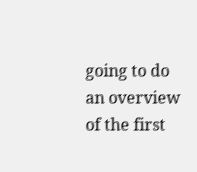going to do an overview of the first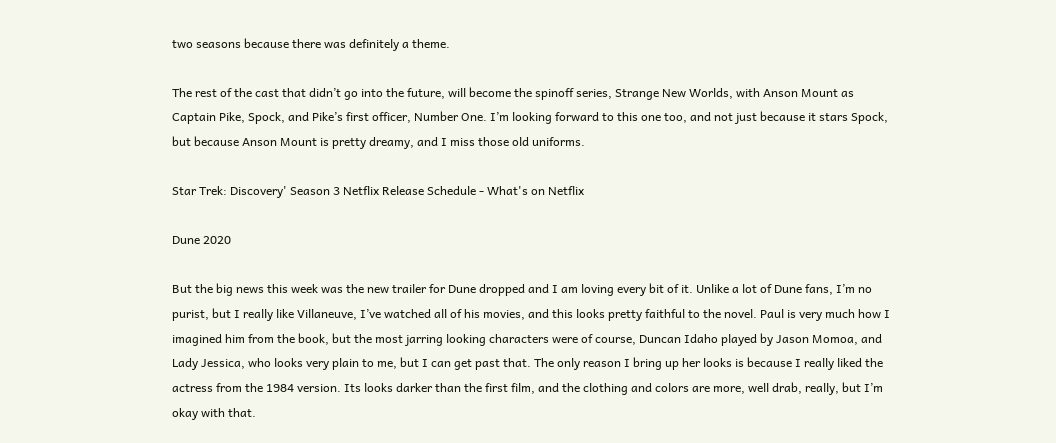two seasons because there was definitely a theme.

The rest of the cast that didn’t go into the future, will become the spinoff series, Strange New Worlds, with Anson Mount as Captain Pike, Spock, and Pike’s first officer, Number One. I’m looking forward to this one too, and not just because it stars Spock, but because Anson Mount is pretty dreamy, and I miss those old uniforms.

Star Trek: Discovery' Season 3 Netflix Release Schedule - What's on Netflix

Dune 2020

But the big news this week was the new trailer for Dune dropped and I am loving every bit of it. Unlike a lot of Dune fans, I’m no purist, but I really like Villaneuve, I’ve watched all of his movies, and this looks pretty faithful to the novel. Paul is very much how I imagined him from the book, but the most jarring looking characters were of course, Duncan Idaho played by Jason Momoa, and Lady Jessica, who looks very plain to me, but I can get past that. The only reason I bring up her looks is because I really liked the actress from the 1984 version. Its looks darker than the first film, and the clothing and colors are more, well drab, really, but I’m okay with that.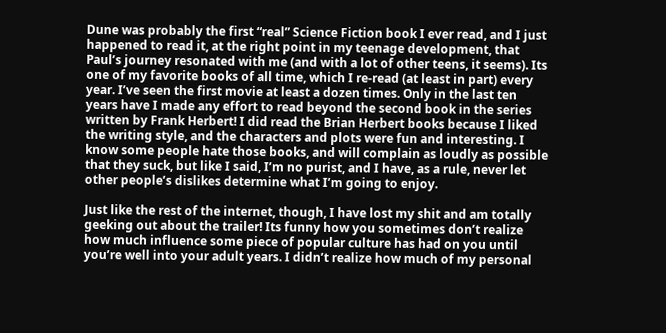Dune was probably the first “real” Science Fiction book I ever read, and I just happened to read it, at the right point in my teenage development, that Paul’s journey resonated with me (and with a lot of other teens, it seems). Its one of my favorite books of all time, which I re-read (at least in part) every year. I’ve seen the first movie at least a dozen times. Only in the last ten years have I made any effort to read beyond the second book in the series written by Frank Herbert! I did read the Brian Herbert books because I liked the writing style, and the characters and plots were fun and interesting. I know some people hate those books, and will complain as loudly as possible that they suck, but like I said, I’m no purist, and I have, as a rule, never let other people’s dislikes determine what I’m going to enjoy.

Just like the rest of the internet, though, I have lost my shit and am totally geeking out about the trailer! Its funny how you sometimes don’t realize how much influence some piece of popular culture has had on you until you’re well into your adult years. I didn’t realize how much of my personal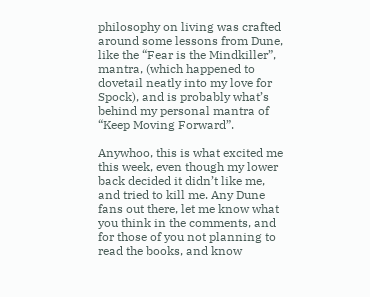philosophy on living was crafted around some lessons from Dune, like the “Fear is the Mindkiller”, mantra, (which happened to dovetail neatly into my love for Spock), and is probably what’s behind my personal mantra of “Keep Moving Forward”.

Anywhoo, this is what excited me this week, even though my lower back decided it didn’t like me, and tried to kill me. Any Dune fans out there, let me know what you think in the comments, and for those of you not planning to read the books, and know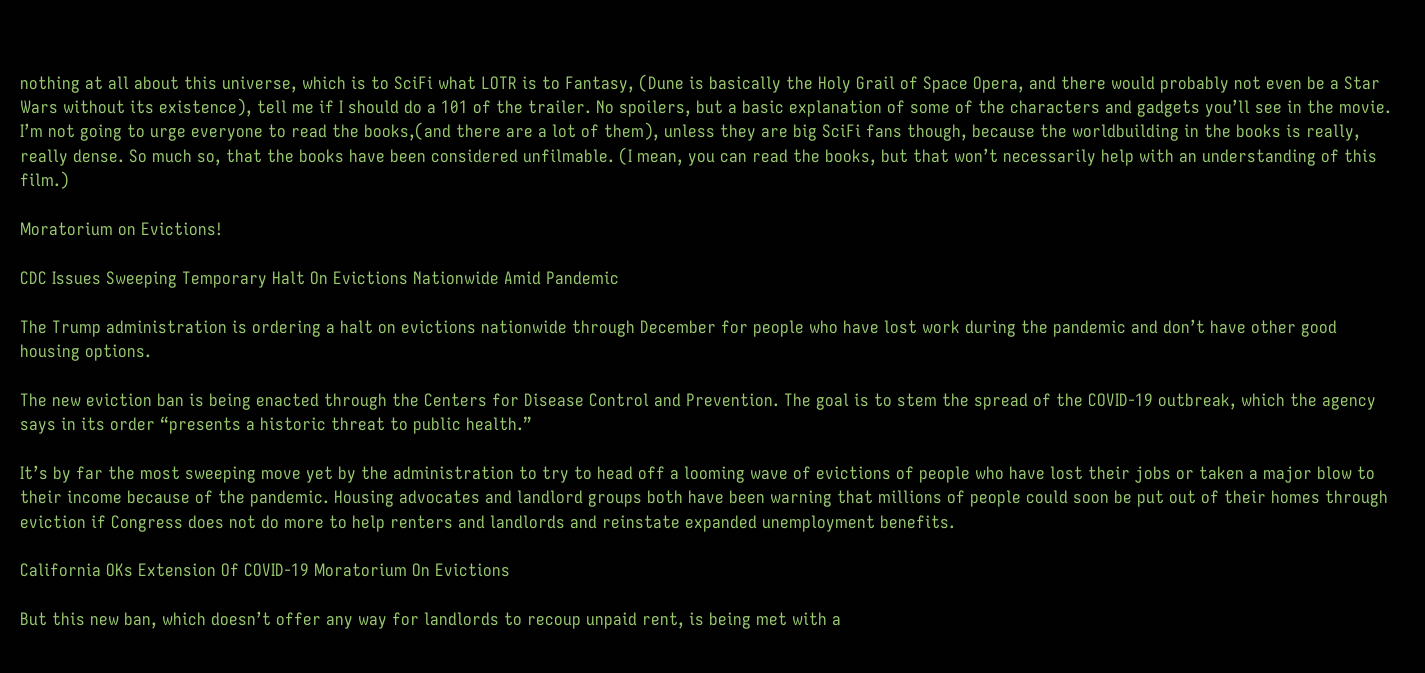nothing at all about this universe, which is to SciFi what LOTR is to Fantasy, (Dune is basically the Holy Grail of Space Opera, and there would probably not even be a Star Wars without its existence), tell me if I should do a 101 of the trailer. No spoilers, but a basic explanation of some of the characters and gadgets you’ll see in the movie. I’m not going to urge everyone to read the books,(and there are a lot of them), unless they are big SciFi fans though, because the worldbuilding in the books is really, really dense. So much so, that the books have been considered unfilmable. (I mean, you can read the books, but that won’t necessarily help with an understanding of this film.)

Moratorium on Evictions!

CDC Issues Sweeping Temporary Halt On Evictions Nationwide Amid Pandemic

The Trump administration is ordering a halt on evictions nationwide through December for people who have lost work during the pandemic and don’t have other good housing options.

The new eviction ban is being enacted through the Centers for Disease Control and Prevention. The goal is to stem the spread of the COVID-19 outbreak, which the agency says in its order “presents a historic threat to public health.”

It’s by far the most sweeping move yet by the administration to try to head off a looming wave of evictions of people who have lost their jobs or taken a major blow to their income because of the pandemic. Housing advocates and landlord groups both have been warning that millions of people could soon be put out of their homes through eviction if Congress does not do more to help renters and landlords and reinstate expanded unemployment benefits.

California OKs Extension Of COVID-19 Moratorium On Evictions

But this new ban, which doesn’t offer any way for landlords to recoup unpaid rent, is being met with a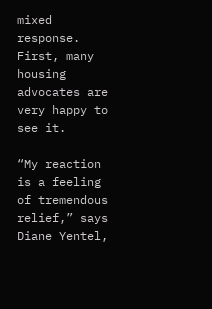mixed response. First, many housing advocates are very happy to see it.

“My reaction is a feeling of tremendous relief,” says Diane Yentel,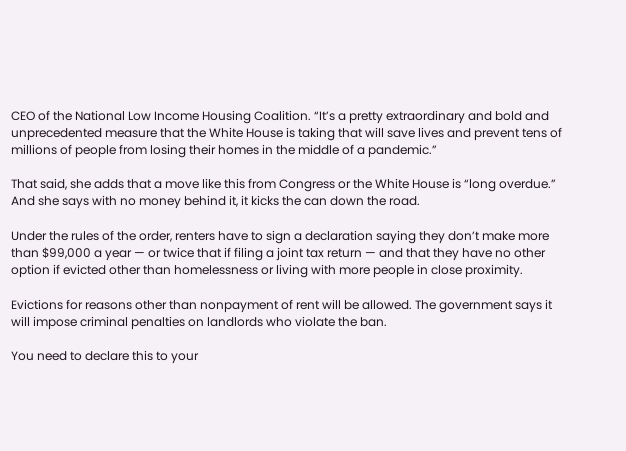CEO of the National Low Income Housing Coalition. “It’s a pretty extraordinary and bold and unprecedented measure that the White House is taking that will save lives and prevent tens of millions of people from losing their homes in the middle of a pandemic.”

That said, she adds that a move like this from Congress or the White House is “long overdue.” And she says with no money behind it, it kicks the can down the road.

Under the rules of the order, renters have to sign a declaration saying they don’t make more than $99,000 a year — or twice that if filing a joint tax return — and that they have no other option if evicted other than homelessness or living with more people in close proximity.

Evictions for reasons other than nonpayment of rent will be allowed. The government says it will impose criminal penalties on landlords who violate the ban.

You need to declare this to your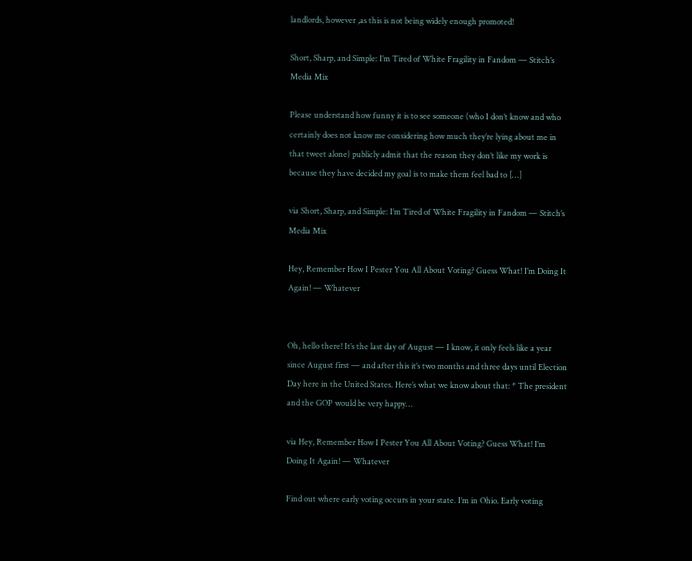landlords, however ,as this is not being widely enough promoted!

Short, Sharp, and Simple: I’m Tired of White Fragility in Fandom — Stitch’s Media Mix

Please understand how funny it is to see someone (who I don’t know and who certainly does not know me considering how much they’re lying about me in that tweet alone) publicly admit that the reason they don’t like my work is because they have decided my goal is to make them feel bad to […]

via Short, Sharp, and Simple: I’m Tired of White Fragility in Fandom — Stitch’s Media Mix

Hey, Remember How I Pester You All About Voting? Guess What! I’m Doing It Again! — Whatever


Oh, hello there! It’s the last day of August — I know, it only feels like a year since August first — and after this it’s two months and three days until Election Day here in the United States. Here’s what we know about that: * The president and the GOP would be very happy…

via Hey, Remember How I Pester You All About Voting? Guess What! I’m Doing It Again! — Whatever

Find out where early voting occurs in your state. I’m in Ohio. Early voting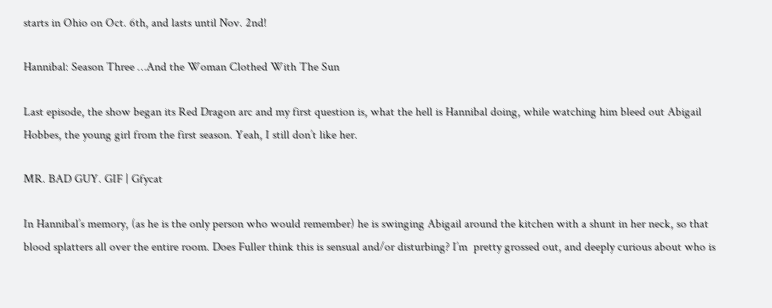starts in Ohio on Oct. 6th, and lasts until Nov. 2nd!

Hannibal: Season Three …And the Woman Clothed With The Sun

Last episode, the show began its Red Dragon arc and my first question is, what the hell is Hannibal doing, while watching him bleed out Abigail Hobbes, the young girl from the first season. Yeah, I still don’t like her.

MR. BAD GUY. GIF | Gfycat

In Hannibal’s memory, (as he is the only person who would remember) he is swinging Abigail around the kitchen with a shunt in her neck, so that blood splatters all over the entire room. Does Fuller think this is sensual and/or disturbing? I’m  pretty grossed out, and deeply curious about who is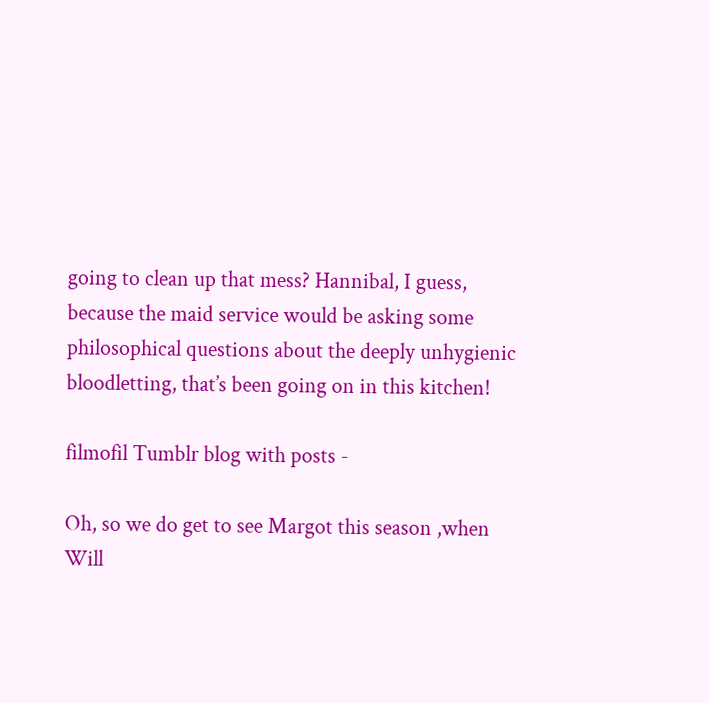going to clean up that mess? Hannibal, I guess, because the maid service would be asking some philosophical questions about the deeply unhygienic bloodletting, that’s been going on in this kitchen!

filmofil Tumblr blog with posts -

Oh, so we do get to see Margot this season ,when Will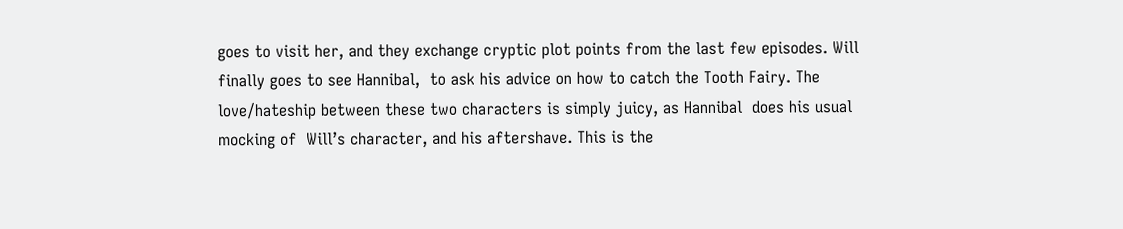goes to visit her, and they exchange cryptic plot points from the last few episodes. Will finally goes to see Hannibal,  to ask his advice on how to catch the Tooth Fairy. The love/hateship between these two characters is simply juicy, as Hannibal  does his usual  mocking of  Will’s character, and his aftershave. This is the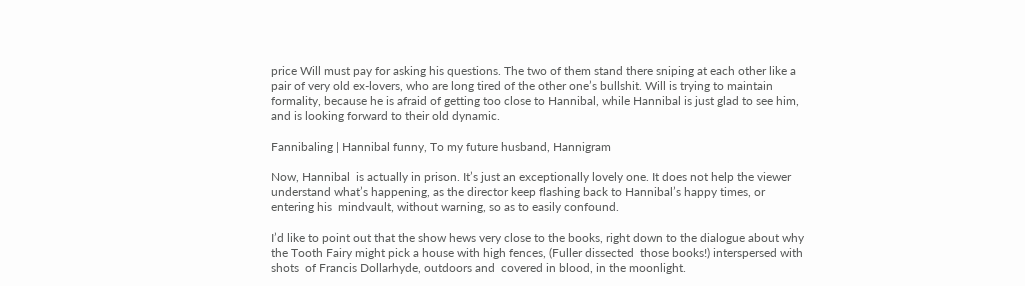price Will must pay for asking his questions. The two of them stand there sniping at each other like a pair of very old ex-lovers, who are long tired of the other one’s bullshit. Will is trying to maintain formality, because he is afraid of getting too close to Hannibal, while Hannibal is just glad to see him, and is looking forward to their old dynamic.

Fannibaling | Hannibal funny, To my future husband, Hannigram

Now, Hannibal  is actually in prison. It’s just an exceptionally lovely one. It does not help the viewer understand what’s happening, as the director keep flashing back to Hannibal’s happy times, or entering his  mindvault, without warning, so as to easily confound.

I’d like to point out that the show hews very close to the books, right down to the dialogue about why the Tooth Fairy might pick a house with high fences, (Fuller dissected  those books!) interspersed with shots  of Francis Dollarhyde, outdoors and  covered in blood, in the moonlight.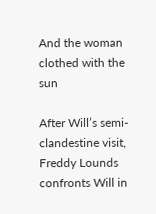And the woman clothed with the sun

After Will’s semi-clandestine visit,  Freddy Lounds confronts Will in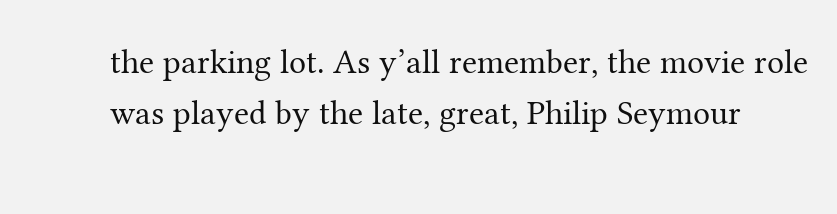the parking lot. As y’all remember, the movie role was played by the late, great, Philip Seymour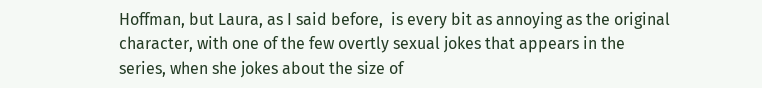Hoffman, but Laura, as I said before,  is every bit as annoying as the original character, with one of the few overtly sexual jokes that appears in the series, when she jokes about the size of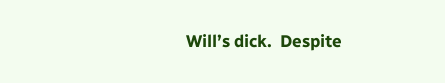Will’s dick.  Despite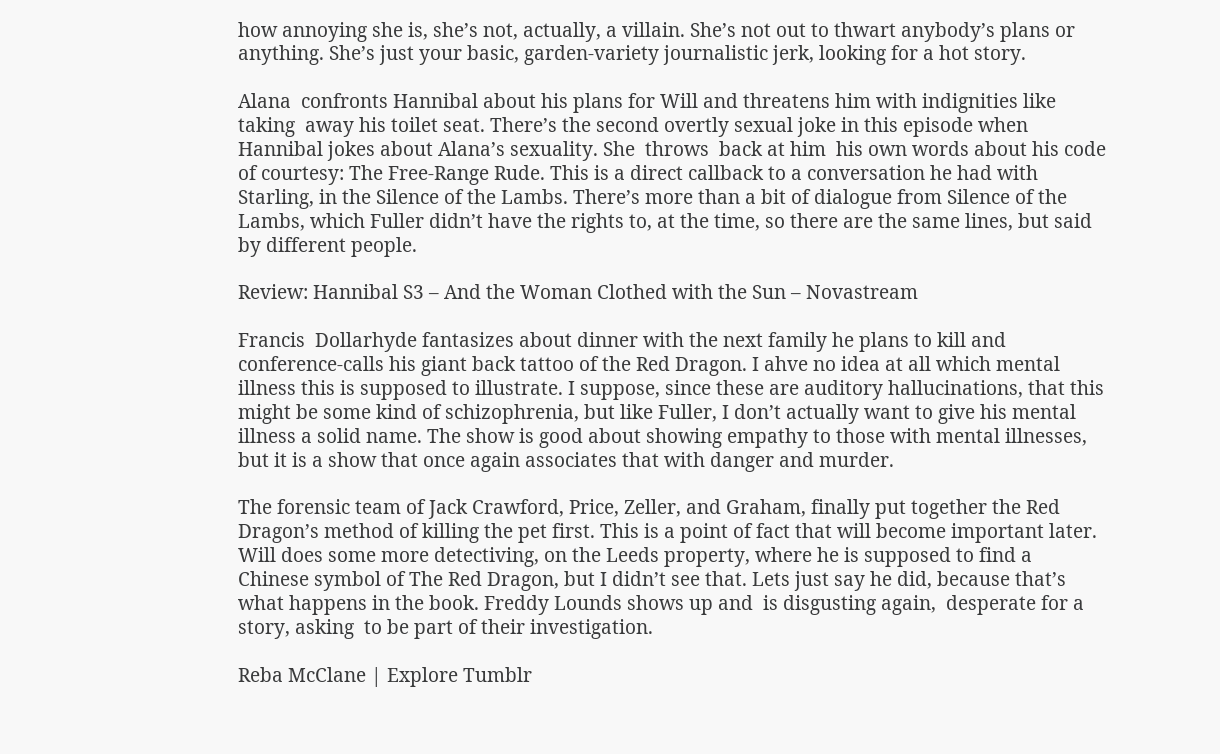how annoying she is, she’s not, actually, a villain. She’s not out to thwart anybody’s plans or anything. She’s just your basic, garden-variety journalistic jerk, looking for a hot story.

Alana  confronts Hannibal about his plans for Will and threatens him with indignities like taking  away his toilet seat. There’s the second overtly sexual joke in this episode when Hannibal jokes about Alana’s sexuality. She  throws  back at him  his own words about his code of courtesy: The Free-Range Rude. This is a direct callback to a conversation he had with Starling, in the Silence of the Lambs. There’s more than a bit of dialogue from Silence of the Lambs, which Fuller didn’t have the rights to, at the time, so there are the same lines, but said by different people.

Review: Hannibal S3 – And the Woman Clothed with the Sun – Novastream

Francis  Dollarhyde fantasizes about dinner with the next family he plans to kill and  conference-calls his giant back tattoo of the Red Dragon. I ahve no idea at all which mental illness this is supposed to illustrate. I suppose, since these are auditory hallucinations, that this might be some kind of schizophrenia, but like Fuller, I don’t actually want to give his mental illness a solid name. The show is good about showing empathy to those with mental illnesses, but it is a show that once again associates that with danger and murder.

The forensic team of Jack Crawford, Price, Zeller, and Graham, finally put together the Red Dragon’s method of killing the pet first. This is a point of fact that will become important later. Will does some more detectiving, on the Leeds property, where he is supposed to find a Chinese symbol of The Red Dragon, but I didn’t see that. Lets just say he did, because that’s what happens in the book. Freddy Lounds shows up and  is disgusting again,  desperate for a story, asking  to be part of their investigation.

Reba McClane | Explore Tumblr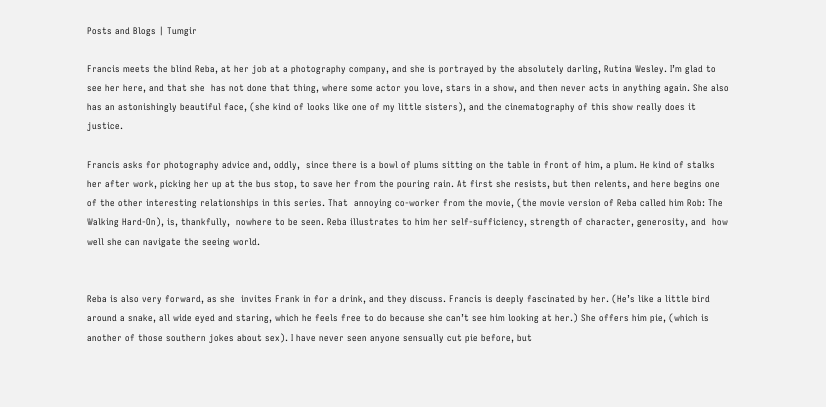Posts and Blogs | Tumgir

Francis meets the blind Reba, at her job at a photography company, and she is portrayed by the absolutely darling, Rutina Wesley. I’m glad to see her here, and that she  has not done that thing, where some actor you love, stars in a show, and then never acts in anything again. She also has an astonishingly beautiful face, (she kind of looks like one of my little sisters), and the cinematography of this show really does it justice.

Francis asks for photography advice and, oddly,  since there is a bowl of plums sitting on the table in front of him, a plum. He kind of stalks her after work, picking her up at the bus stop, to save her from the pouring rain. At first she resists, but then relents, and here begins one of the other interesting relationships in this series. That  annoying co-worker from the movie, (the movie version of Reba called him Rob: The Walking Hard-On), is, thankfully,  nowhere to be seen. Reba illustrates to him her self-sufficiency, strength of character, generosity, and  how well she can navigate the seeing world.


Reba is also very forward, as she  invites Frank in for a drink, and they discuss. Francis is deeply fascinated by her. (He’s like a little bird around a snake, all wide eyed and staring, which he feels free to do because she can’t see him looking at her.) She offers him pie, (which is another of those southern jokes about sex). I have never seen anyone sensually cut pie before, but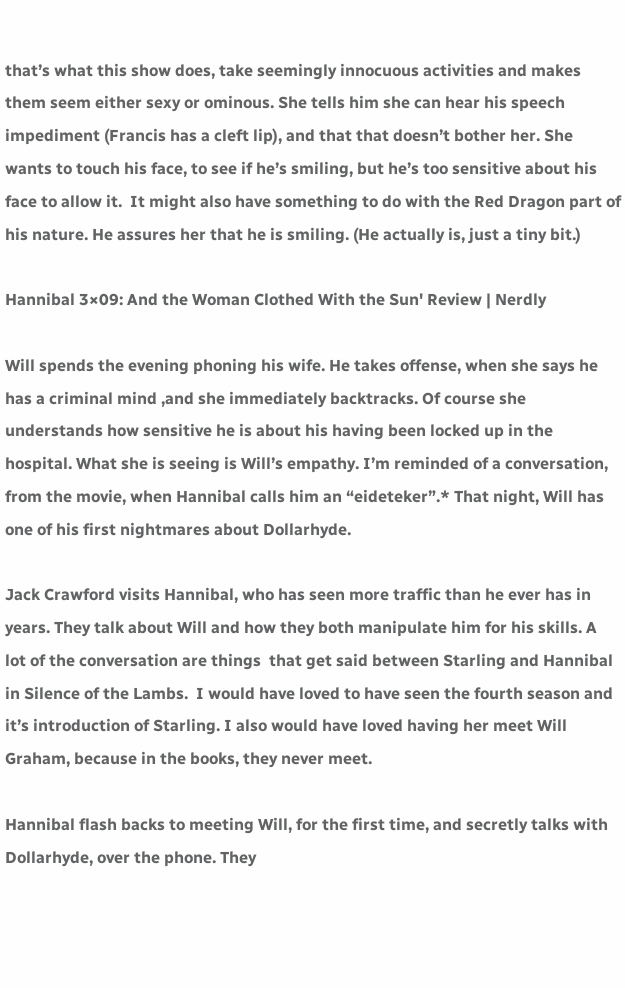that’s what this show does, take seemingly innocuous activities and makes them seem either sexy or ominous. She tells him she can hear his speech impediment (Francis has a cleft lip), and that that doesn’t bother her. She wants to touch his face, to see if he’s smiling, but he’s too sensitive about his face to allow it.  It might also have something to do with the Red Dragon part of his nature. He assures her that he is smiling. (He actually is, just a tiny bit.)

Hannibal 3×09: And the Woman Clothed With the Sun' Review | Nerdly

Will spends the evening phoning his wife. He takes offense, when she says he has a criminal mind ,and she immediately backtracks. Of course she understands how sensitive he is about his having been locked up in the hospital. What she is seeing is Will’s empathy. I’m reminded of a conversation, from the movie, when Hannibal calls him an “eideteker”.* That night, Will has one of his first nightmares about Dollarhyde.

Jack Crawford visits Hannibal, who has seen more traffic than he ever has in years. They talk about Will and how they both manipulate him for his skills. A lot of the conversation are things  that get said between Starling and Hannibal in Silence of the Lambs.  I would have loved to have seen the fourth season and it’s introduction of Starling. I also would have loved having her meet Will Graham, because in the books, they never meet.

Hannibal flash backs to meeting Will, for the first time, and secretly talks with Dollarhyde, over the phone. They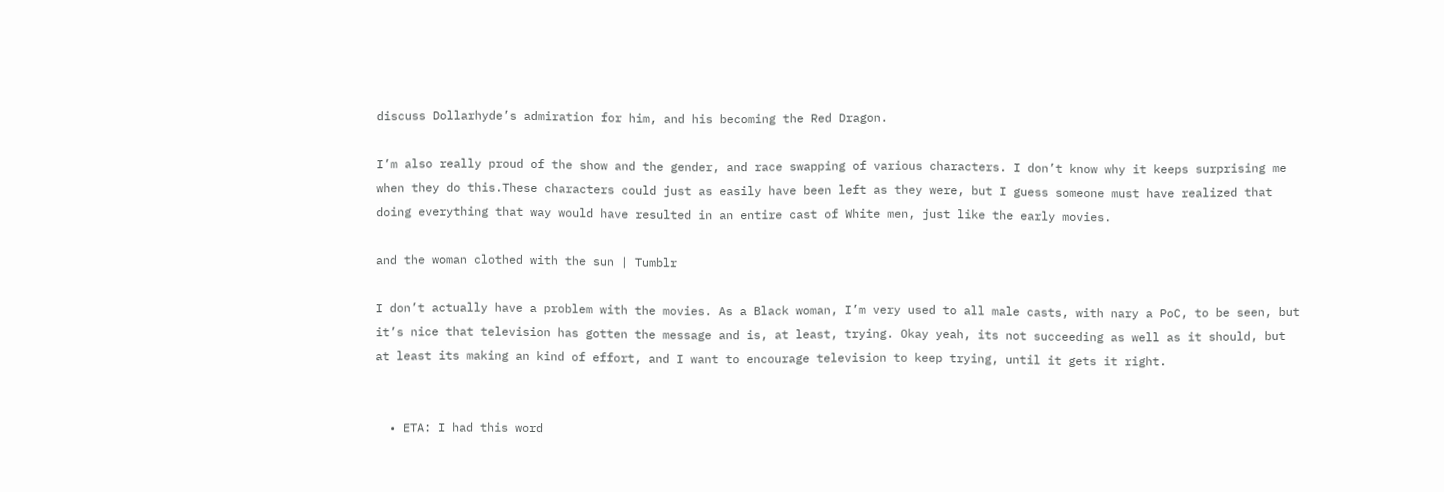discuss Dollarhyde’s admiration for him, and his becoming the Red Dragon.

I’m also really proud of the show and the gender, and race swapping of various characters. I don’t know why it keeps surprising me when they do this.These characters could just as easily have been left as they were, but I guess someone must have realized that doing everything that way would have resulted in an entire cast of White men, just like the early movies.

and the woman clothed with the sun | Tumblr

I don’t actually have a problem with the movies. As a Black woman, I’m very used to all male casts, with nary a PoC, to be seen, but it’s nice that television has gotten the message and is, at least, trying. Okay yeah, its not succeeding as well as it should, but at least its making an kind of effort, and I want to encourage television to keep trying, until it gets it right.


  • ETA: I had this word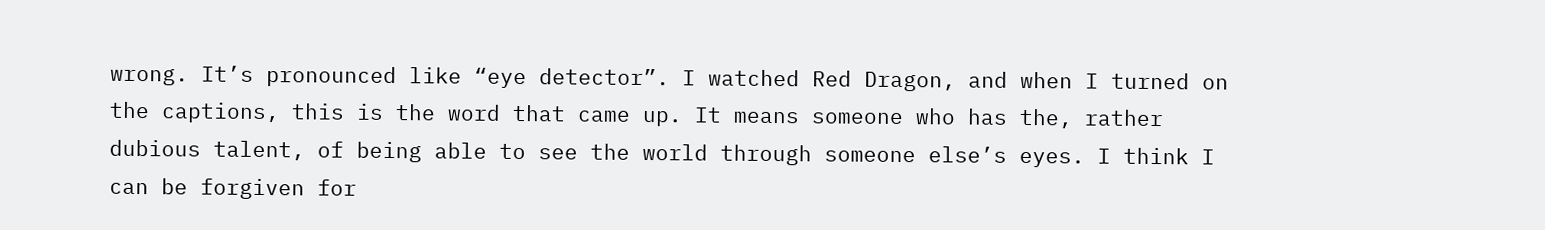wrong. It’s pronounced like “eye detector”. I watched Red Dragon, and when I turned on the captions, this is the word that came up. It means someone who has the, rather dubious talent, of being able to see the world through someone else’s eyes. I think I can be forgiven for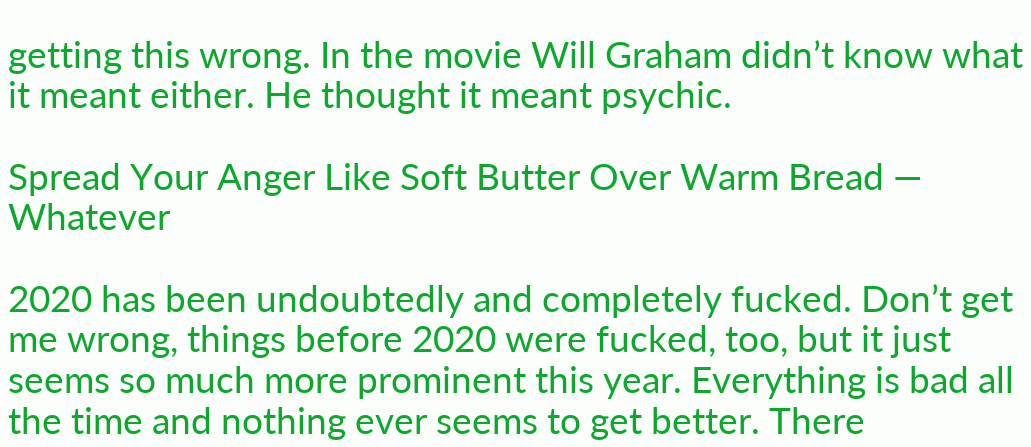getting this wrong. In the movie Will Graham didn’t know what it meant either. He thought it meant psychic.

Spread Your Anger Like Soft Butter Over Warm Bread — Whatever

2020 has been undoubtedly and completely fucked. Don’t get me wrong, things before 2020 were fucked, too, but it just seems so much more prominent this year. Everything is bad all the time and nothing ever seems to get better. There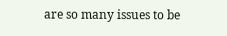are so many issues to be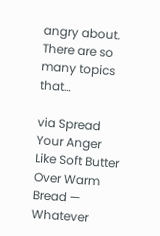angry about. There are so many topics that…

via Spread Your Anger Like Soft Butter Over Warm Bread — Whatever